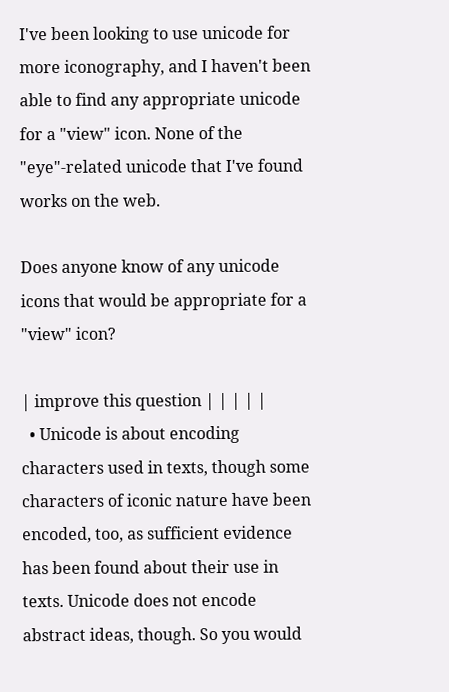I've been looking to use unicode for more iconography, and I haven't been able to find any appropriate unicode for a "view" icon. None of the "eye"-related unicode that I've found works on the web.

Does anyone know of any unicode icons that would be appropriate for a "view" icon?

| improve this question | | | | |
  • Unicode is about encoding characters used in texts, though some characters of iconic nature have been encoded, too, as sufficient evidence has been found about their use in texts. Unicode does not encode abstract ideas, though. So you would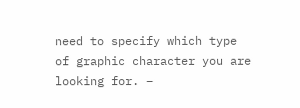need to specify which type of graphic character you are looking for. –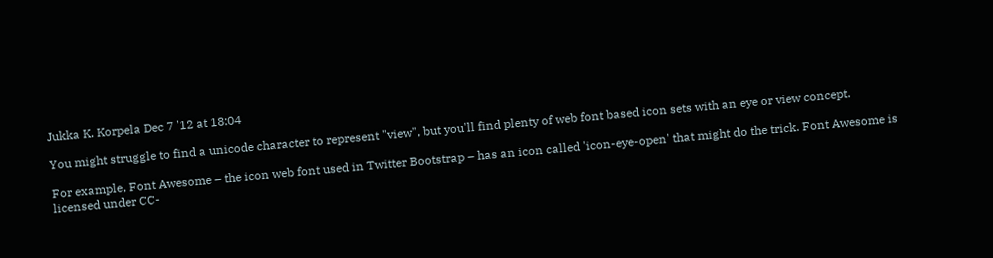Jukka K. Korpela Dec 7 '12 at 18:04

You might struggle to find a unicode character to represent "view", but you'll find plenty of web font based icon sets with an eye or view concept.

For example, Font Awesome – the icon web font used in Twitter Bootstrap – has an icon called 'icon-eye-open' that might do the trick. Font Awesome is licensed under CC-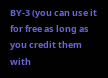BY-3 (you can use it for free as long as you credit them with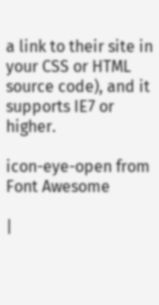a link to their site in your CSS or HTML source code), and it supports IE7 or higher.

icon-eye-open from Font Awesome

|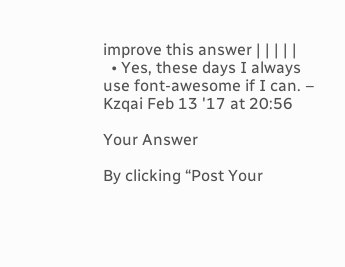improve this answer | | | | |
  • Yes, these days I always use font-awesome if I can. – Kzqai Feb 13 '17 at 20:56

Your Answer

By clicking “Post Your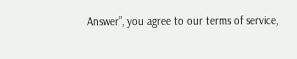Answer”, you agree to our terms of service,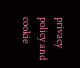privacy policy and cookie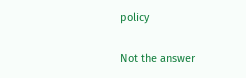policy

Not the answer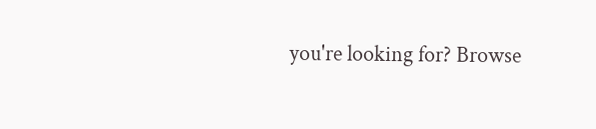you're looking for? Browse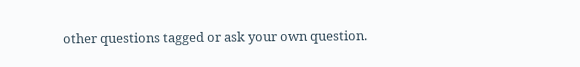other questions tagged or ask your own question.